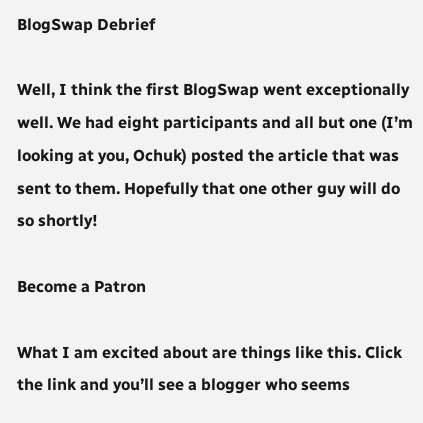BlogSwap Debrief

Well, I think the first BlogSwap went exceptionally well. We had eight participants and all but one (I’m looking at you, Ochuk) posted the article that was sent to them. Hopefully that one other guy will do so shortly!

Become a Patron

What I am excited about are things like this. Click the link and you’ll see a blogger who seems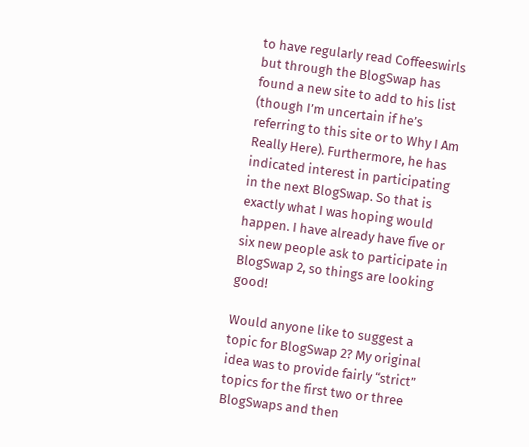to have regularly read Coffeeswirls but through the BlogSwap has found a new site to add to his list (though I’m uncertain if he’s referring to this site or to Why I Am Really Here). Furthermore, he has indicated interest in participating in the next BlogSwap. So that is exactly what I was hoping would happen. I have already have five or six new people ask to participate in BlogSwap 2, so things are looking good!

Would anyone like to suggest a topic for BlogSwap 2? My original idea was to provide fairly “strict” topics for the first two or three BlogSwaps and then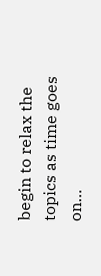begin to relax the topics as time goes on…